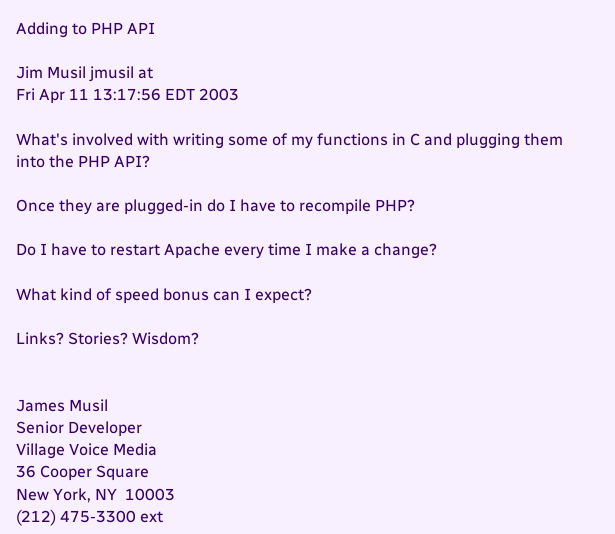Adding to PHP API

Jim Musil jmusil at
Fri Apr 11 13:17:56 EDT 2003

What's involved with writing some of my functions in C and plugging them
into the PHP API?

Once they are plugged-in do I have to recompile PHP?

Do I have to restart Apache every time I make a change?

What kind of speed bonus can I expect?

Links? Stories? Wisdom?


James Musil
Senior Developer
Village Voice Media
36 Cooper Square
New York, NY  10003
(212) 475-3300 ext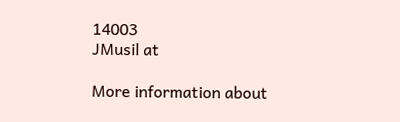14003
JMusil at

More information about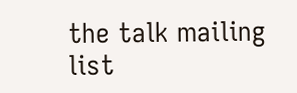the talk mailing list